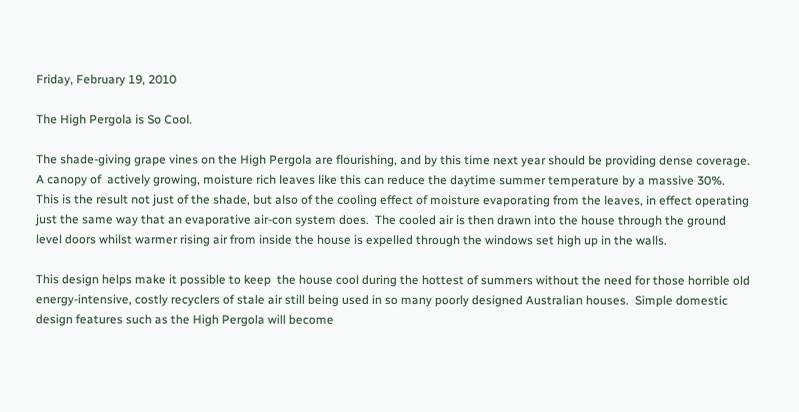Friday, February 19, 2010

The High Pergola is So Cool.

The shade-giving grape vines on the High Pergola are flourishing, and by this time next year should be providing dense coverage.   A canopy of  actively growing, moisture rich leaves like this can reduce the daytime summer temperature by a massive 30%.  This is the result not just of the shade, but also of the cooling effect of moisture evaporating from the leaves, in effect operating just the same way that an evaporative air-con system does.  The cooled air is then drawn into the house through the ground level doors whilst warmer rising air from inside the house is expelled through the windows set high up in the walls.

This design helps make it possible to keep  the house cool during the hottest of summers without the need for those horrible old energy-intensive, costly recyclers of stale air still being used in so many poorly designed Australian houses.  Simple domestic design features such as the High Pergola will become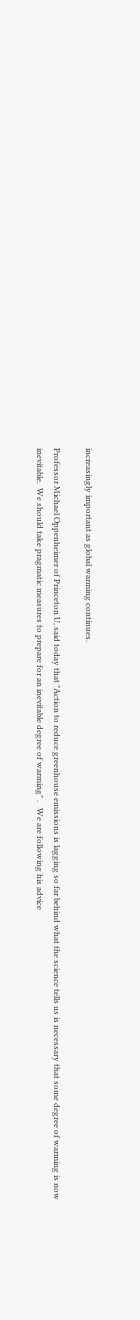increasingly important as global warming continues.

Professor Michael Oppenheimer of Princeton U, said today that "Action to reduce greenhouse emissions is lagging so far behind what the science tells us is necessary that some degree of warming is now inevitable.  We should take pragmatic measures to prepare for an inevitable degree of warming" .   We are following his advice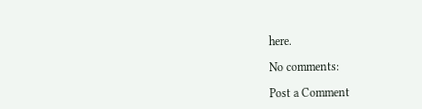here.

No comments:

Post a Comment